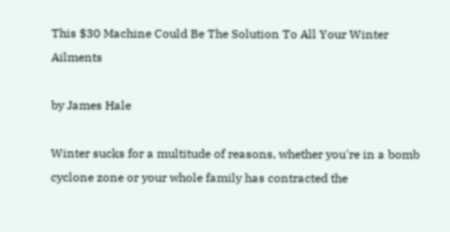This $30 Machine Could Be The Solution To All Your Winter Ailments

by James Hale

Winter sucks for a multitude of reasons, whether you're in a bomb cyclone zone or your whole family has contracted the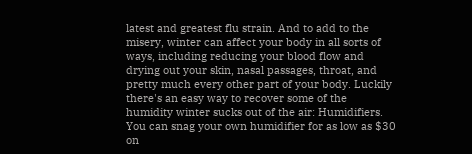latest and greatest flu strain. And to add to the misery, winter can affect your body in all sorts of ways, including reducing your blood flow and drying out your skin, nasal passages, throat, and pretty much every other part of your body. Luckily there's an easy way to recover some of the humidity winter sucks out of the air: Humidifiers. You can snag your own humidifier for as low as $30 on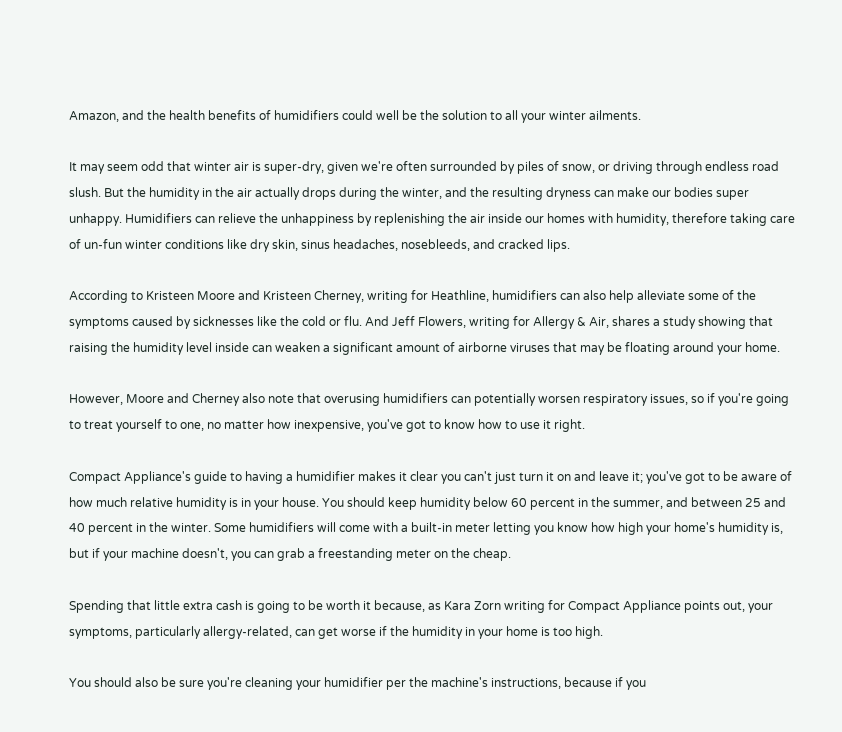Amazon, and the health benefits of humidifiers could well be the solution to all your winter ailments.

It may seem odd that winter air is super-dry, given we're often surrounded by piles of snow, or driving through endless road slush. But the humidity in the air actually drops during the winter, and the resulting dryness can make our bodies super unhappy. Humidifiers can relieve the unhappiness by replenishing the air inside our homes with humidity, therefore taking care of un-fun winter conditions like dry skin, sinus headaches, nosebleeds, and cracked lips.

According to Kristeen Moore and Kristeen Cherney, writing for Heathline, humidifiers can also help alleviate some of the symptoms caused by sicknesses like the cold or flu. And Jeff Flowers, writing for Allergy & Air, shares a study showing that raising the humidity level inside can weaken a significant amount of airborne viruses that may be floating around your home.

However, Moore and Cherney also note that overusing humidifiers can potentially worsen respiratory issues, so if you're going to treat yourself to one, no matter how inexpensive, you've got to know how to use it right.

Compact Appliance's guide to having a humidifier makes it clear you can't just turn it on and leave it; you've got to be aware of how much relative humidity is in your house. You should keep humidity below 60 percent in the summer, and between 25 and 40 percent in the winter. Some humidifiers will come with a built-in meter letting you know how high your home's humidity is, but if your machine doesn't, you can grab a freestanding meter on the cheap.

Spending that little extra cash is going to be worth it because, as Kara Zorn writing for Compact Appliance points out, your symptoms, particularly allergy-related, can get worse if the humidity in your home is too high.

You should also be sure you're cleaning your humidifier per the machine's instructions, because if you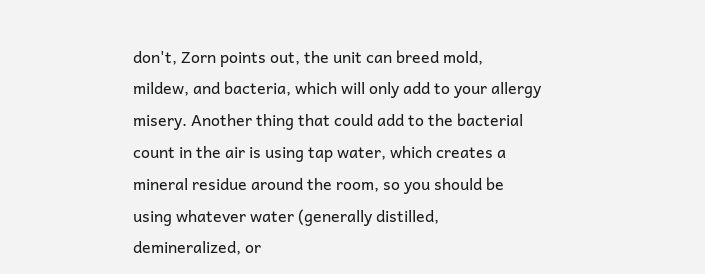don't, Zorn points out, the unit can breed mold, mildew, and bacteria, which will only add to your allergy misery. Another thing that could add to the bacterial count in the air is using tap water, which creates a mineral residue around the room, so you should be using whatever water (generally distilled, demineralized, or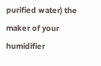purified water) the maker of your humidifier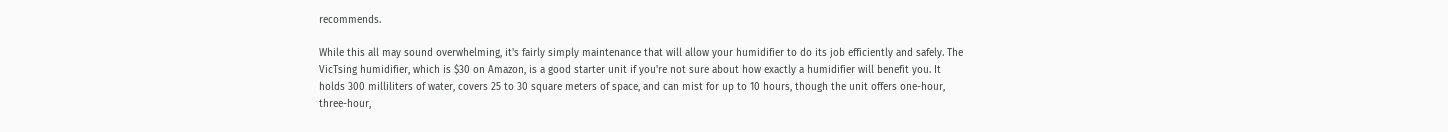recommends.

While this all may sound overwhelming, it's fairly simply maintenance that will allow your humidifier to do its job efficiently and safely. The VicTsing humidifier, which is $30 on Amazon, is a good starter unit if you're not sure about how exactly a humidifier will benefit you. It holds 300 milliliters of water, covers 25 to 30 square meters of space, and can mist for up to 10 hours, though the unit offers one-hour, three-hour,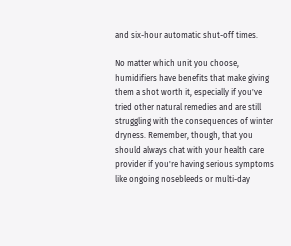and six-hour automatic shut-off times.

No matter which unit you choose, humidifiers have benefits that make giving them a shot worth it, especially if you've tried other natural remedies and are still struggling with the consequences of winter dryness. Remember, though, that you should always chat with your health care provider if you're having serious symptoms like ongoing nosebleeds or multi-day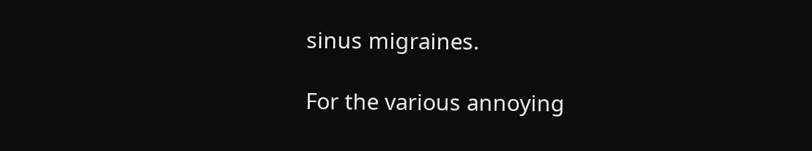sinus migraines.

For the various annoying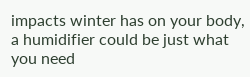impacts winter has on your body, a humidifier could be just what you need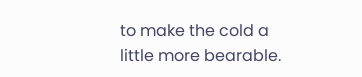to make the cold a little more bearable.